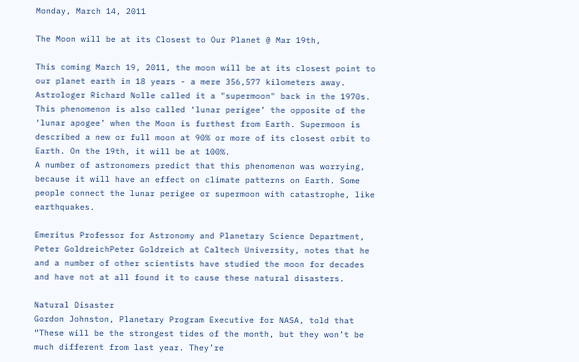Monday, March 14, 2011

The Moon will be at its Closest to Our Planet @ Mar 19th,

This coming March 19, 2011, the moon will be at its closest point to our planet earth in 18 years - a mere 356,577 kilometers away. Astrologer Richard Nolle called it a "supermoon" back in the 1970s. This phenomenon is also called ‘lunar perigee’ the opposite of the ‘lunar apogee’ when the Moon is furthest from Earth. Supermoon is described a new or full moon at 90% or more of its closest orbit to Earth. On the 19th, it will be at 100%.
A number of astronomers predict that this phenomenon was worrying, because it will have an effect on climate patterns on Earth. Some people connect the lunar perigee or supermoon with catastrophe, like earthquakes.

Emeritus Professor for Astronomy and Planetary Science Department, Peter GoldreichPeter Goldreich at Caltech University, notes that he and a number of other scientists have studied the moon for decades and have not at all found it to cause these natural disasters.

Natural Disaster
Gordon Johnston, Planetary Program Executive for NASA, told that “These will be the strongest tides of the month, but they won’t be much different from last year. They’re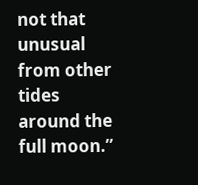not that unusual from other tides around the full moon.”